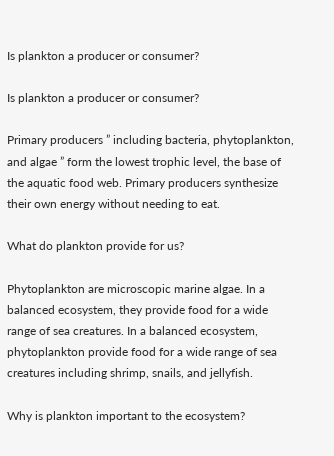Is plankton a producer or consumer?

Is plankton a producer or consumer?

Primary producers ” including bacteria, phytoplankton, and algae ” form the lowest trophic level, the base of the aquatic food web. Primary producers synthesize their own energy without needing to eat.

What do plankton provide for us?

Phytoplankton are microscopic marine algae. In a balanced ecosystem, they provide food for a wide range of sea creatures. In a balanced ecosystem, phytoplankton provide food for a wide range of sea creatures including shrimp, snails, and jellyfish.

Why is plankton important to the ecosystem?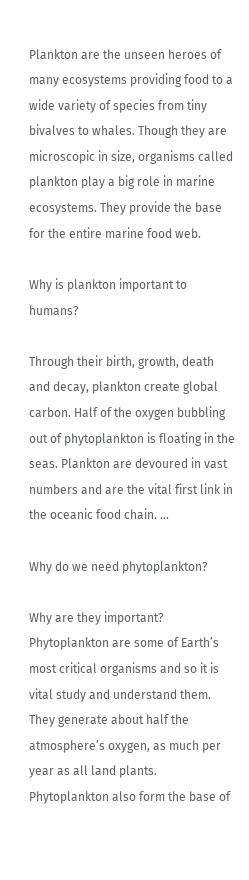Plankton are the unseen heroes of many ecosystems providing food to a wide variety of species from tiny bivalves to whales. Though they are microscopic in size, organisms called plankton play a big role in marine ecosystems. They provide the base for the entire marine food web.

Why is plankton important to humans?

Through their birth, growth, death and decay, plankton create global carbon. Half of the oxygen bubbling out of phytoplankton is floating in the seas. Plankton are devoured in vast numbers and are the vital first link in the oceanic food chain. …

Why do we need phytoplankton?

Why are they important? Phytoplankton are some of Earth’s most critical organisms and so it is vital study and understand them. They generate about half the atmosphere’s oxygen, as much per year as all land plants. Phytoplankton also form the base of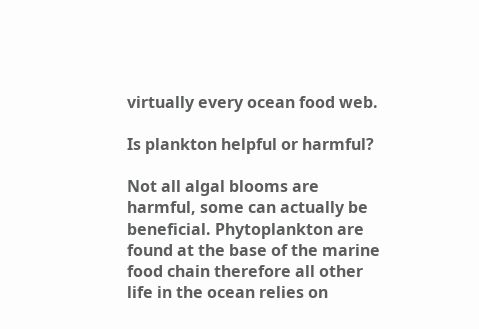virtually every ocean food web.

Is plankton helpful or harmful?

Not all algal blooms are harmful, some can actually be beneficial. Phytoplankton are found at the base of the marine food chain therefore all other life in the ocean relies on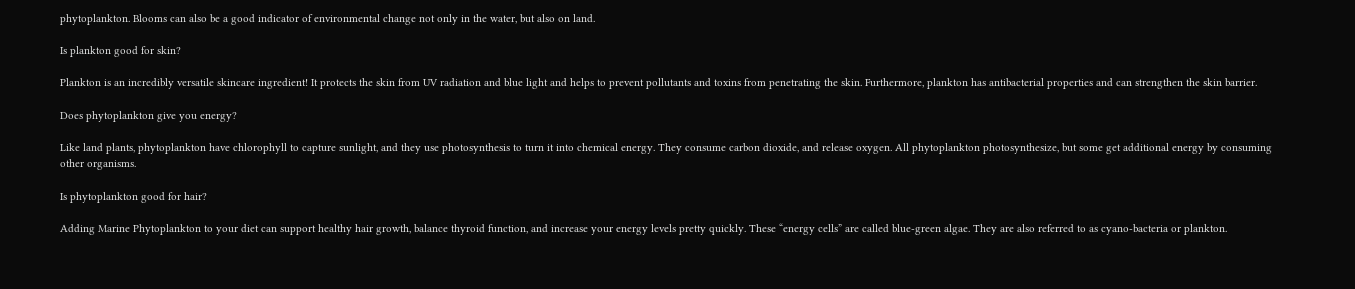phytoplankton. Blooms can also be a good indicator of environmental change not only in the water, but also on land.

Is plankton good for skin?

Plankton is an incredibly versatile skincare ingredient! It protects the skin from UV radiation and blue light and helps to prevent pollutants and toxins from penetrating the skin. Furthermore, plankton has antibacterial properties and can strengthen the skin barrier.

Does phytoplankton give you energy?

Like land plants, phytoplankton have chlorophyll to capture sunlight, and they use photosynthesis to turn it into chemical energy. They consume carbon dioxide, and release oxygen. All phytoplankton photosynthesize, but some get additional energy by consuming other organisms.

Is phytoplankton good for hair?

Adding Marine Phytoplankton to your diet can support healthy hair growth, balance thyroid function, and increase your energy levels pretty quickly. These “energy cells” are called blue-green algae. They are also referred to as cyano-bacteria or plankton.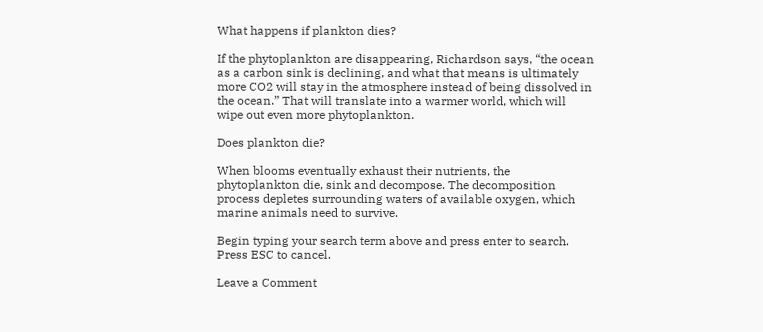What happens if plankton dies?

If the phytoplankton are disappearing, Richardson says, “the ocean as a carbon sink is declining, and what that means is ultimately more CO2 will stay in the atmosphere instead of being dissolved in the ocean.” That will translate into a warmer world, which will wipe out even more phytoplankton.

Does plankton die?

When blooms eventually exhaust their nutrients, the phytoplankton die, sink and decompose. The decomposition process depletes surrounding waters of available oxygen, which marine animals need to survive.

Begin typing your search term above and press enter to search. Press ESC to cancel.

Leave a Comment